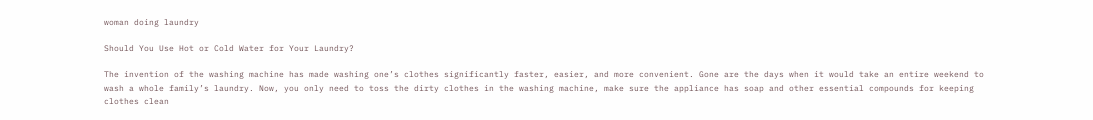woman doing laundry

Should You Use Hot or Cold Water for Your Laundry?

The invention of the washing machine has made washing one’s clothes significantly faster, easier, and more convenient. Gone are the days when it would take an entire weekend to wash a whole family’s laundry. Now, you only need to toss the dirty clothes in the washing machine, make sure the appliance has soap and other essential compounds for keeping clothes clean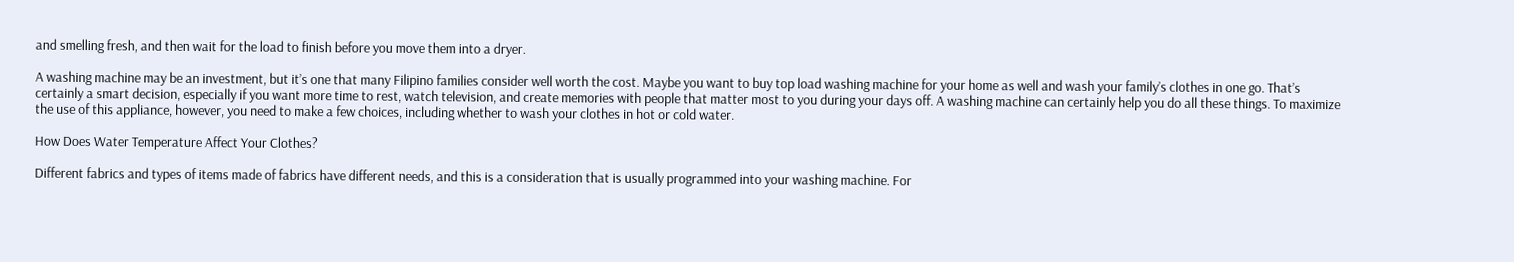and smelling fresh, and then wait for the load to finish before you move them into a dryer.

A washing machine may be an investment, but it’s one that many Filipino families consider well worth the cost. Maybe you want to buy top load washing machine for your home as well and wash your family’s clothes in one go. That’s certainly a smart decision, especially if you want more time to rest, watch television, and create memories with people that matter most to you during your days off. A washing machine can certainly help you do all these things. To maximize the use of this appliance, however, you need to make a few choices, including whether to wash your clothes in hot or cold water.

How Does Water Temperature Affect Your Clothes?

Different fabrics and types of items made of fabrics have different needs, and this is a consideration that is usually programmed into your washing machine. For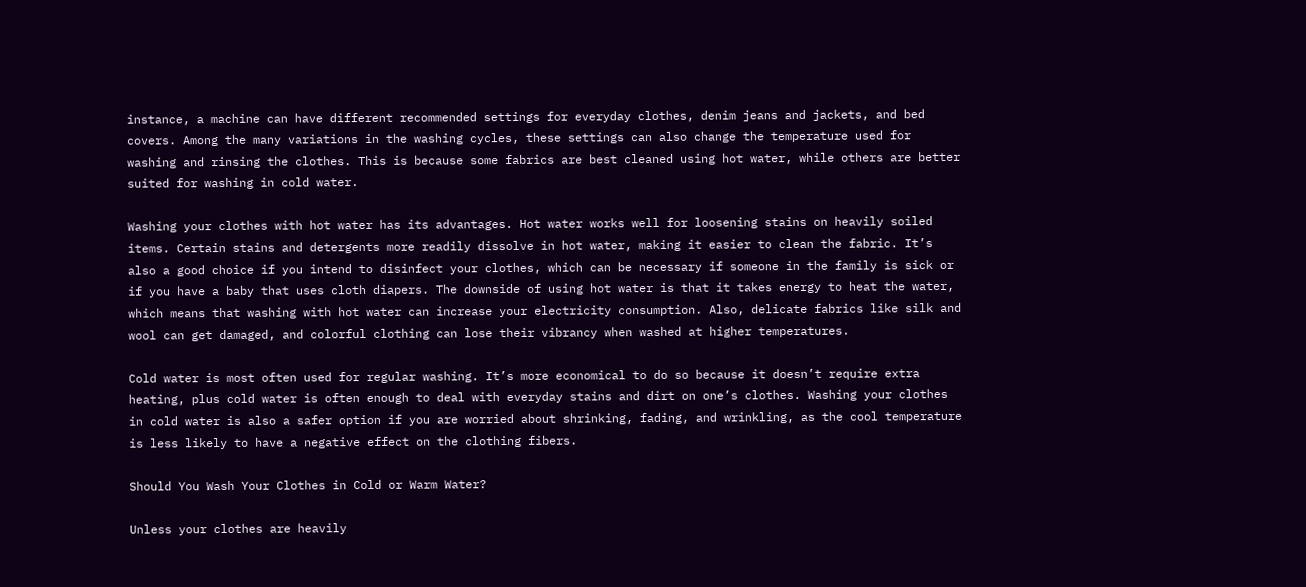instance, a machine can have different recommended settings for everyday clothes, denim jeans and jackets, and bed covers. Among the many variations in the washing cycles, these settings can also change the temperature used for washing and rinsing the clothes. This is because some fabrics are best cleaned using hot water, while others are better suited for washing in cold water.

Washing your clothes with hot water has its advantages. Hot water works well for loosening stains on heavily soiled items. Certain stains and detergents more readily dissolve in hot water, making it easier to clean the fabric. It’s also a good choice if you intend to disinfect your clothes, which can be necessary if someone in the family is sick or if you have a baby that uses cloth diapers. The downside of using hot water is that it takes energy to heat the water, which means that washing with hot water can increase your electricity consumption. Also, delicate fabrics like silk and wool can get damaged, and colorful clothing can lose their vibrancy when washed at higher temperatures.

Cold water is most often used for regular washing. It’s more economical to do so because it doesn’t require extra heating, plus cold water is often enough to deal with everyday stains and dirt on one’s clothes. Washing your clothes in cold water is also a safer option if you are worried about shrinking, fading, and wrinkling, as the cool temperature is less likely to have a negative effect on the clothing fibers.

Should You Wash Your Clothes in Cold or Warm Water?

Unless your clothes are heavily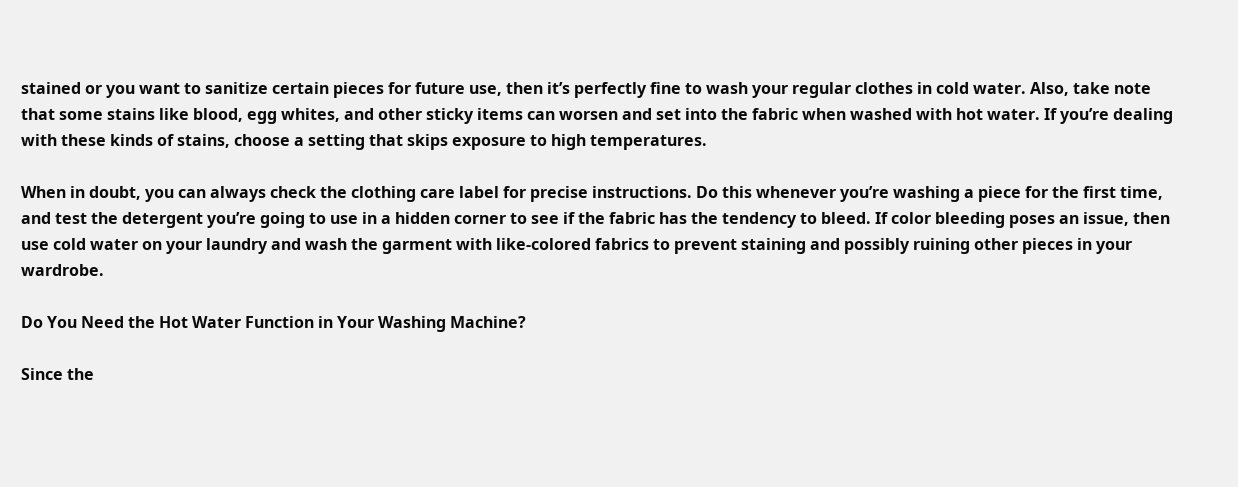stained or you want to sanitize certain pieces for future use, then it’s perfectly fine to wash your regular clothes in cold water. Also, take note that some stains like blood, egg whites, and other sticky items can worsen and set into the fabric when washed with hot water. If you’re dealing with these kinds of stains, choose a setting that skips exposure to high temperatures.

When in doubt, you can always check the clothing care label for precise instructions. Do this whenever you’re washing a piece for the first time, and test the detergent you’re going to use in a hidden corner to see if the fabric has the tendency to bleed. If color bleeding poses an issue, then use cold water on your laundry and wash the garment with like-colored fabrics to prevent staining and possibly ruining other pieces in your wardrobe.

Do You Need the Hot Water Function in Your Washing Machine?

Since the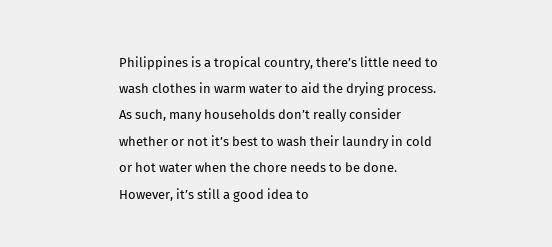Philippines is a tropical country, there’s little need to wash clothes in warm water to aid the drying process. As such, many households don’t really consider whether or not it’s best to wash their laundry in cold or hot water when the chore needs to be done. However, it’s still a good idea to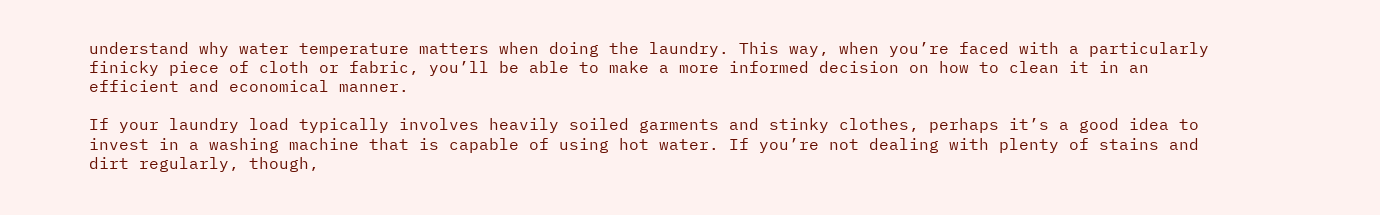understand why water temperature matters when doing the laundry. This way, when you’re faced with a particularly finicky piece of cloth or fabric, you’ll be able to make a more informed decision on how to clean it in an efficient and economical manner.

If your laundry load typically involves heavily soiled garments and stinky clothes, perhaps it’s a good idea to invest in a washing machine that is capable of using hot water. If you’re not dealing with plenty of stains and dirt regularly, though,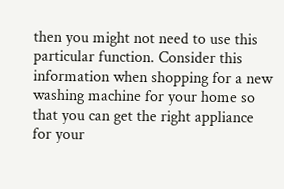then you might not need to use this particular function. Consider this information when shopping for a new washing machine for your home so that you can get the right appliance for your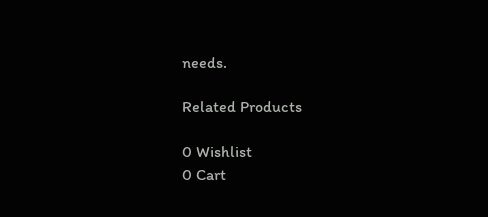needs.

Related Products

0 Wishlist
0 Cart